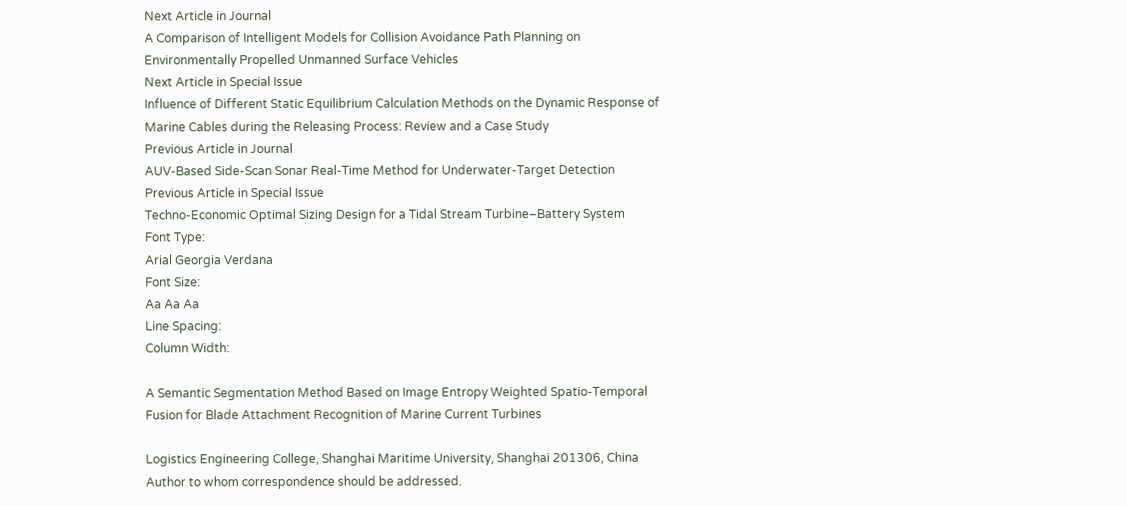Next Article in Journal
A Comparison of Intelligent Models for Collision Avoidance Path Planning on Environmentally Propelled Unmanned Surface Vehicles
Next Article in Special Issue
Influence of Different Static Equilibrium Calculation Methods on the Dynamic Response of Marine Cables during the Releasing Process: Review and a Case Study
Previous Article in Journal
AUV-Based Side-Scan Sonar Real-Time Method for Underwater-Target Detection
Previous Article in Special Issue
Techno-Economic Optimal Sizing Design for a Tidal Stream Turbine–Battery System
Font Type:
Arial Georgia Verdana
Font Size:
Aa Aa Aa
Line Spacing:
Column Width:

A Semantic Segmentation Method Based on Image Entropy Weighted Spatio-Temporal Fusion for Blade Attachment Recognition of Marine Current Turbines

Logistics Engineering College, Shanghai Maritime University, Shanghai 201306, China
Author to whom correspondence should be addressed.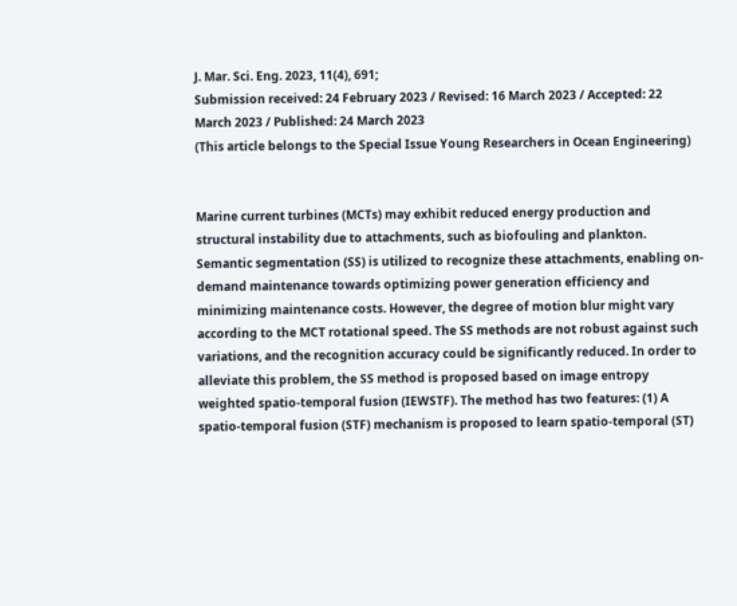J. Mar. Sci. Eng. 2023, 11(4), 691;
Submission received: 24 February 2023 / Revised: 16 March 2023 / Accepted: 22 March 2023 / Published: 24 March 2023
(This article belongs to the Special Issue Young Researchers in Ocean Engineering)


Marine current turbines (MCTs) may exhibit reduced energy production and structural instability due to attachments, such as biofouling and plankton. Semantic segmentation (SS) is utilized to recognize these attachments, enabling on-demand maintenance towards optimizing power generation efficiency and minimizing maintenance costs. However, the degree of motion blur might vary according to the MCT rotational speed. The SS methods are not robust against such variations, and the recognition accuracy could be significantly reduced. In order to alleviate this problem, the SS method is proposed based on image entropy weighted spatio-temporal fusion (IEWSTF). The method has two features: (1) A spatio-temporal fusion (STF) mechanism is proposed to learn spatio-temporal (ST)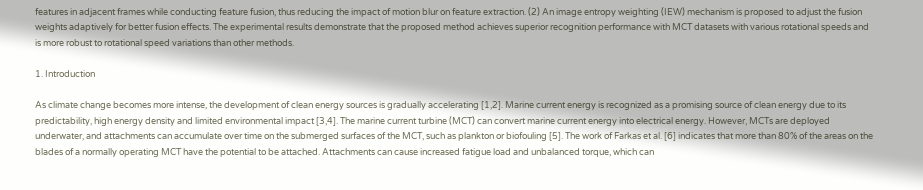features in adjacent frames while conducting feature fusion, thus reducing the impact of motion blur on feature extraction. (2) An image entropy weighting (IEW) mechanism is proposed to adjust the fusion weights adaptively for better fusion effects. The experimental results demonstrate that the proposed method achieves superior recognition performance with MCT datasets with various rotational speeds and is more robust to rotational speed variations than other methods.

1. Introduction

As climate change becomes more intense, the development of clean energy sources is gradually accelerating [1,2]. Marine current energy is recognized as a promising source of clean energy due to its predictability, high energy density and limited environmental impact [3,4]. The marine current turbine (MCT) can convert marine current energy into electrical energy. However, MCTs are deployed underwater, and attachments can accumulate over time on the submerged surfaces of the MCT, such as plankton or biofouling [5]. The work of Farkas et al. [6] indicates that more than 80% of the areas on the blades of a normally operating MCT have the potential to be attached. Attachments can cause increased fatigue load and unbalanced torque, which can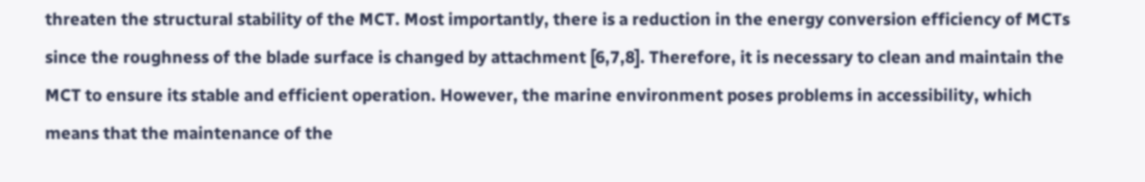threaten the structural stability of the MCT. Most importantly, there is a reduction in the energy conversion efficiency of MCTs since the roughness of the blade surface is changed by attachment [6,7,8]. Therefore, it is necessary to clean and maintain the MCT to ensure its stable and efficient operation. However, the marine environment poses problems in accessibility, which means that the maintenance of the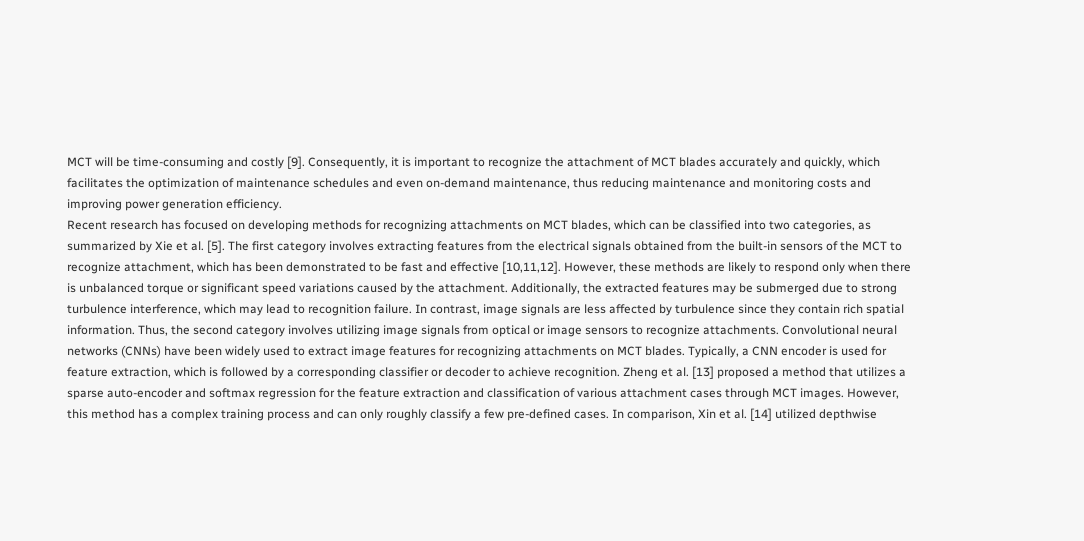MCT will be time-consuming and costly [9]. Consequently, it is important to recognize the attachment of MCT blades accurately and quickly, which facilitates the optimization of maintenance schedules and even on-demand maintenance, thus reducing maintenance and monitoring costs and improving power generation efficiency.
Recent research has focused on developing methods for recognizing attachments on MCT blades, which can be classified into two categories, as summarized by Xie et al. [5]. The first category involves extracting features from the electrical signals obtained from the built-in sensors of the MCT to recognize attachment, which has been demonstrated to be fast and effective [10,11,12]. However, these methods are likely to respond only when there is unbalanced torque or significant speed variations caused by the attachment. Additionally, the extracted features may be submerged due to strong turbulence interference, which may lead to recognition failure. In contrast, image signals are less affected by turbulence since they contain rich spatial information. Thus, the second category involves utilizing image signals from optical or image sensors to recognize attachments. Convolutional neural networks (CNNs) have been widely used to extract image features for recognizing attachments on MCT blades. Typically, a CNN encoder is used for feature extraction, which is followed by a corresponding classifier or decoder to achieve recognition. Zheng et al. [13] proposed a method that utilizes a sparse auto-encoder and softmax regression for the feature extraction and classification of various attachment cases through MCT images. However, this method has a complex training process and can only roughly classify a few pre-defined cases. In comparison, Xin et al. [14] utilized depthwise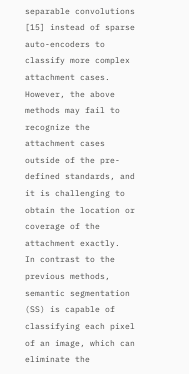separable convolutions [15] instead of sparse auto-encoders to classify more complex attachment cases. However, the above methods may fail to recognize the attachment cases outside of the pre-defined standards, and it is challenging to obtain the location or coverage of the attachment exactly.
In contrast to the previous methods, semantic segmentation (SS) is capable of classifying each pixel of an image, which can eliminate the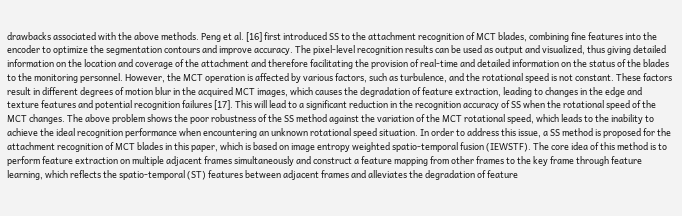drawbacks associated with the above methods. Peng et al. [16] first introduced SS to the attachment recognition of MCT blades, combining fine features into the encoder to optimize the segmentation contours and improve accuracy. The pixel-level recognition results can be used as output and visualized, thus giving detailed information on the location and coverage of the attachment and therefore facilitating the provision of real-time and detailed information on the status of the blades to the monitoring personnel. However, the MCT operation is affected by various factors, such as turbulence, and the rotational speed is not constant. These factors result in different degrees of motion blur in the acquired MCT images, which causes the degradation of feature extraction, leading to changes in the edge and texture features and potential recognition failures [17]. This will lead to a significant reduction in the recognition accuracy of SS when the rotational speed of the MCT changes. The above problem shows the poor robustness of the SS method against the variation of the MCT rotational speed, which leads to the inability to achieve the ideal recognition performance when encountering an unknown rotational speed situation. In order to address this issue, a SS method is proposed for the attachment recognition of MCT blades in this paper, which is based on image entropy weighted spatio-temporal fusion (IEWSTF). The core idea of this method is to perform feature extraction on multiple adjacent frames simultaneously and construct a feature mapping from other frames to the key frame through feature learning, which reflects the spatio-temporal (ST) features between adjacent frames and alleviates the degradation of feature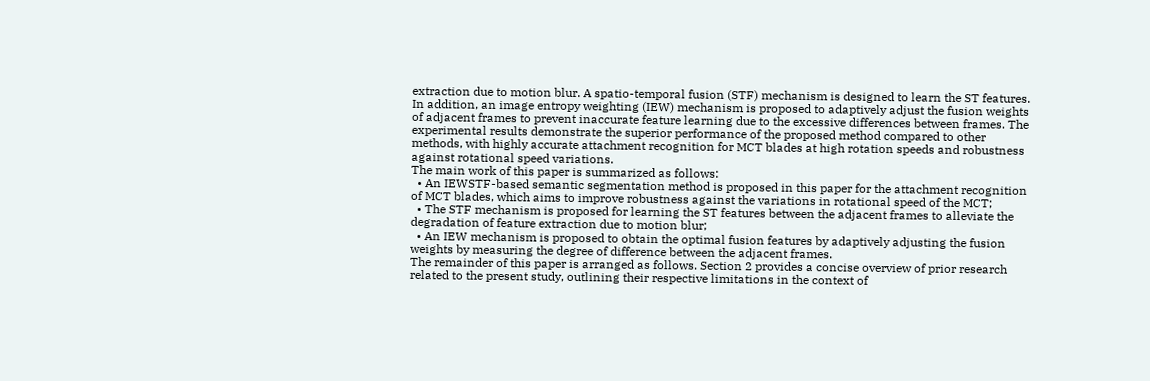extraction due to motion blur. A spatio-temporal fusion (STF) mechanism is designed to learn the ST features. In addition, an image entropy weighting (IEW) mechanism is proposed to adaptively adjust the fusion weights of adjacent frames to prevent inaccurate feature learning due to the excessive differences between frames. The experimental results demonstrate the superior performance of the proposed method compared to other methods, with highly accurate attachment recognition for MCT blades at high rotation speeds and robustness against rotational speed variations.
The main work of this paper is summarized as follows:
  • An IEWSTF-based semantic segmentation method is proposed in this paper for the attachment recognition of MCT blades, which aims to improve robustness against the variations in rotational speed of the MCT;
  • The STF mechanism is proposed for learning the ST features between the adjacent frames to alleviate the degradation of feature extraction due to motion blur;
  • An IEW mechanism is proposed to obtain the optimal fusion features by adaptively adjusting the fusion weights by measuring the degree of difference between the adjacent frames.
The remainder of this paper is arranged as follows. Section 2 provides a concise overview of prior research related to the present study, outlining their respective limitations in the context of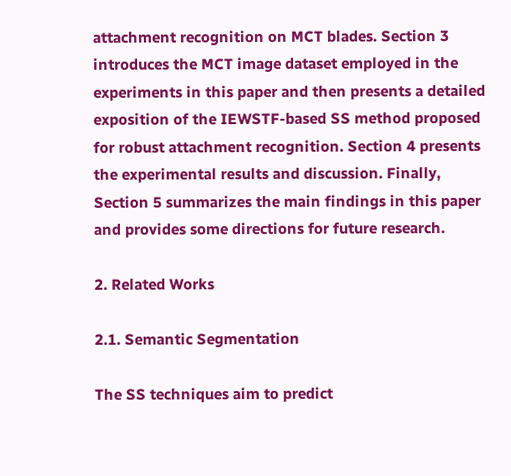attachment recognition on MCT blades. Section 3 introduces the MCT image dataset employed in the experiments in this paper and then presents a detailed exposition of the IEWSTF-based SS method proposed for robust attachment recognition. Section 4 presents the experimental results and discussion. Finally, Section 5 summarizes the main findings in this paper and provides some directions for future research.

2. Related Works

2.1. Semantic Segmentation

The SS techniques aim to predict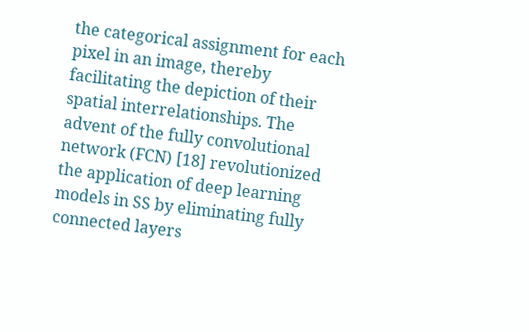the categorical assignment for each pixel in an image, thereby facilitating the depiction of their spatial interrelationships. The advent of the fully convolutional network (FCN) [18] revolutionized the application of deep learning models in SS by eliminating fully connected layers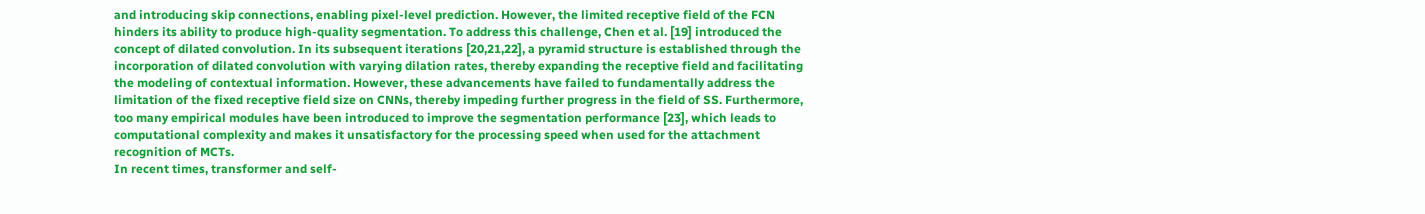and introducing skip connections, enabling pixel-level prediction. However, the limited receptive field of the FCN hinders its ability to produce high-quality segmentation. To address this challenge, Chen et al. [19] introduced the concept of dilated convolution. In its subsequent iterations [20,21,22], a pyramid structure is established through the incorporation of dilated convolution with varying dilation rates, thereby expanding the receptive field and facilitating the modeling of contextual information. However, these advancements have failed to fundamentally address the limitation of the fixed receptive field size on CNNs, thereby impeding further progress in the field of SS. Furthermore, too many empirical modules have been introduced to improve the segmentation performance [23], which leads to computational complexity and makes it unsatisfactory for the processing speed when used for the attachment recognition of MCTs.
In recent times, transformer and self-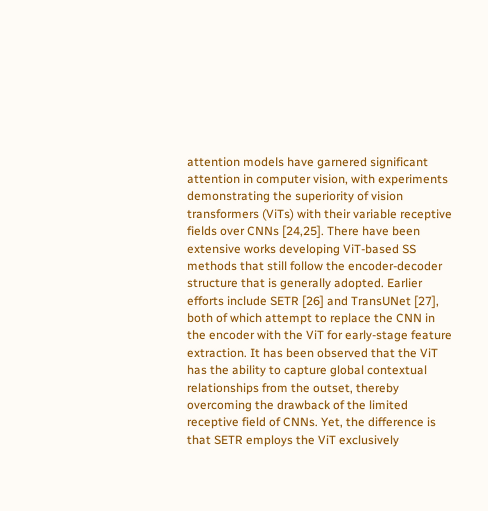attention models have garnered significant attention in computer vision, with experiments demonstrating the superiority of vision transformers (ViTs) with their variable receptive fields over CNNs [24,25]. There have been extensive works developing ViT-based SS methods that still follow the encoder-decoder structure that is generally adopted. Earlier efforts include SETR [26] and TransUNet [27], both of which attempt to replace the CNN in the encoder with the ViT for early-stage feature extraction. It has been observed that the ViT has the ability to capture global contextual relationships from the outset, thereby overcoming the drawback of the limited receptive field of CNNs. Yet, the difference is that SETR employs the ViT exclusively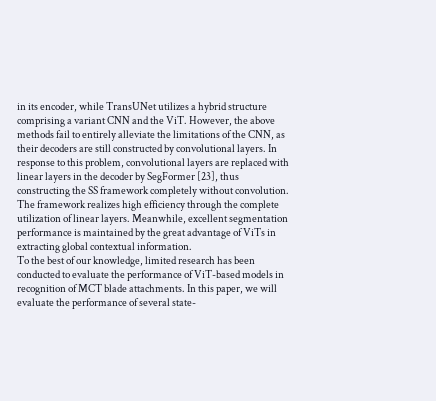in its encoder, while TransUNet utilizes a hybrid structure comprising a variant CNN and the ViT. However, the above methods fail to entirely alleviate the limitations of the CNN, as their decoders are still constructed by convolutional layers. In response to this problem, convolutional layers are replaced with linear layers in the decoder by SegFormer [23], thus constructing the SS framework completely without convolution. The framework realizes high efficiency through the complete utilization of linear layers. Meanwhile, excellent segmentation performance is maintained by the great advantage of ViTs in extracting global contextual information.
To the best of our knowledge, limited research has been conducted to evaluate the performance of ViT-based models in recognition of MCT blade attachments. In this paper, we will evaluate the performance of several state-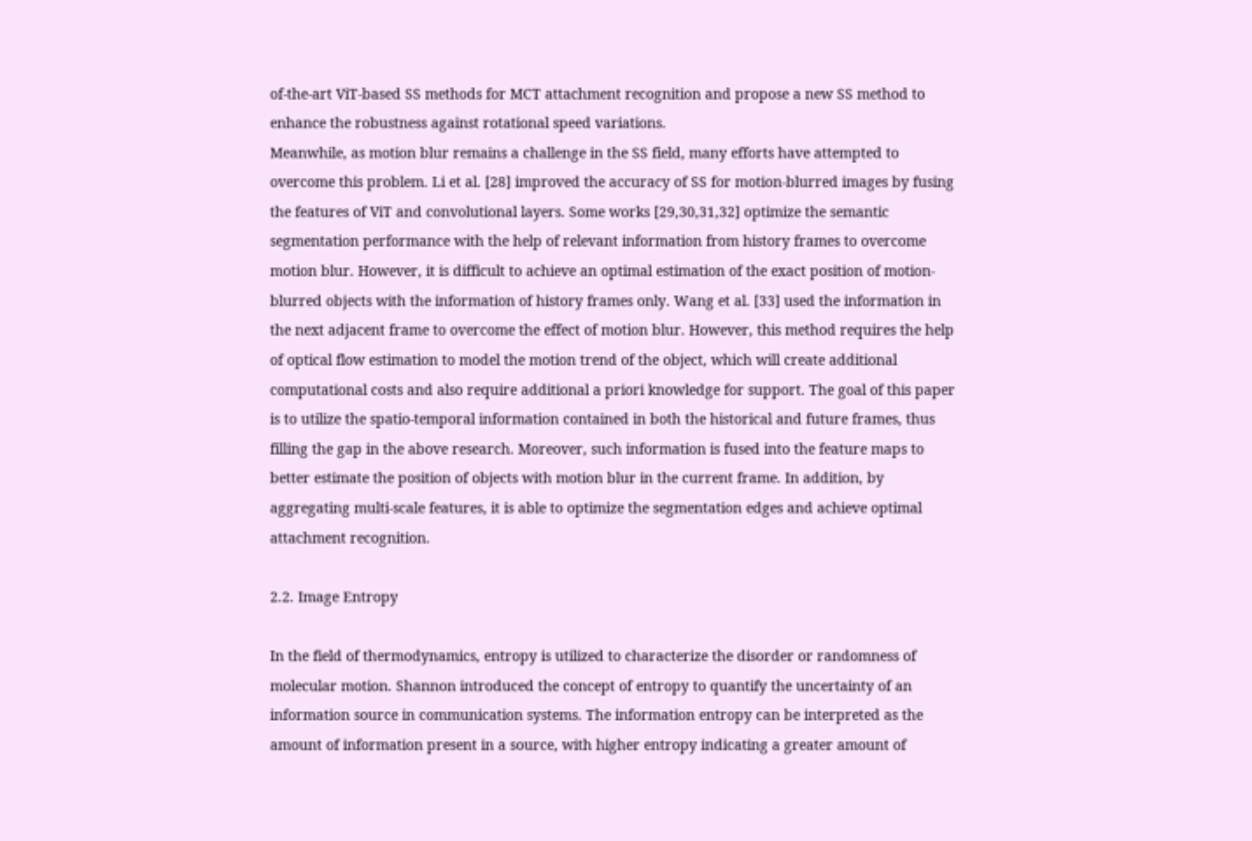of-the-art ViT-based SS methods for MCT attachment recognition and propose a new SS method to enhance the robustness against rotational speed variations.
Meanwhile, as motion blur remains a challenge in the SS field, many efforts have attempted to overcome this problem. Li et al. [28] improved the accuracy of SS for motion-blurred images by fusing the features of ViT and convolutional layers. Some works [29,30,31,32] optimize the semantic segmentation performance with the help of relevant information from history frames to overcome motion blur. However, it is difficult to achieve an optimal estimation of the exact position of motion-blurred objects with the information of history frames only. Wang et al. [33] used the information in the next adjacent frame to overcome the effect of motion blur. However, this method requires the help of optical flow estimation to model the motion trend of the object, which will create additional computational costs and also require additional a priori knowledge for support. The goal of this paper is to utilize the spatio-temporal information contained in both the historical and future frames, thus filling the gap in the above research. Moreover, such information is fused into the feature maps to better estimate the position of objects with motion blur in the current frame. In addition, by aggregating multi-scale features, it is able to optimize the segmentation edges and achieve optimal attachment recognition.

2.2. Image Entropy

In the field of thermodynamics, entropy is utilized to characterize the disorder or randomness of molecular motion. Shannon introduced the concept of entropy to quantify the uncertainty of an information source in communication systems. The information entropy can be interpreted as the amount of information present in a source, with higher entropy indicating a greater amount of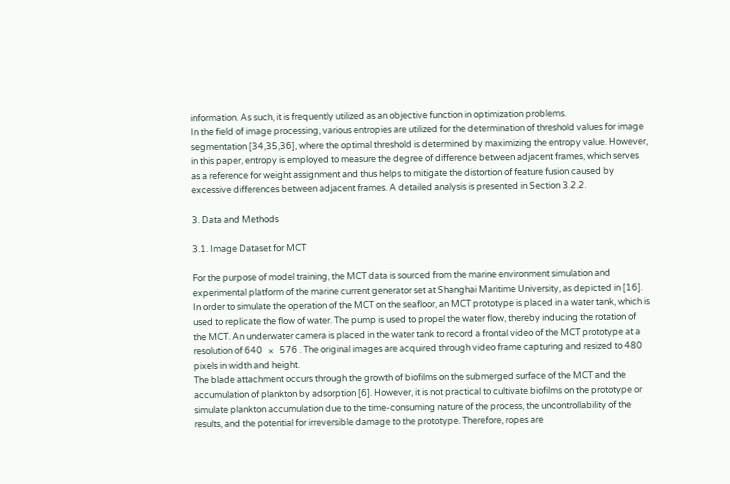information. As such, it is frequently utilized as an objective function in optimization problems.
In the field of image processing, various entropies are utilized for the determination of threshold values for image segmentation [34,35,36], where the optimal threshold is determined by maximizing the entropy value. However, in this paper, entropy is employed to measure the degree of difference between adjacent frames, which serves as a reference for weight assignment and thus helps to mitigate the distortion of feature fusion caused by excessive differences between adjacent frames. A detailed analysis is presented in Section 3.2.2.

3. Data and Methods

3.1. Image Dataset for MCT

For the purpose of model training, the MCT data is sourced from the marine environment simulation and experimental platform of the marine current generator set at Shanghai Maritime University, as depicted in [16]. In order to simulate the operation of the MCT on the seafloor, an MCT prototype is placed in a water tank, which is used to replicate the flow of water. The pump is used to propel the water flow, thereby inducing the rotation of the MCT. An underwater camera is placed in the water tank to record a frontal video of the MCT prototype at a resolution of 640   ×   576 . The original images are acquired through video frame capturing and resized to 480 pixels in width and height.
The blade attachment occurs through the growth of biofilms on the submerged surface of the MCT and the accumulation of plankton by adsorption [6]. However, it is not practical to cultivate biofilms on the prototype or simulate plankton accumulation due to the time-consuming nature of the process, the uncontrollability of the results, and the potential for irreversible damage to the prototype. Therefore, ropes are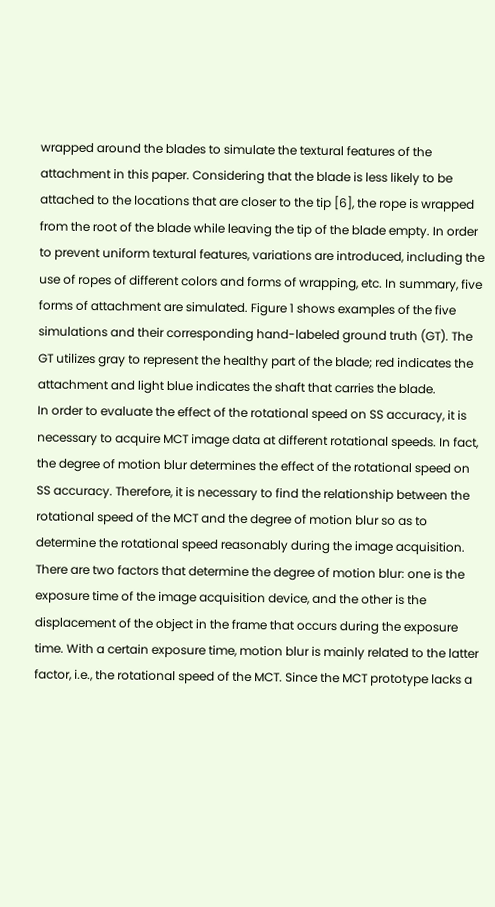wrapped around the blades to simulate the textural features of the attachment in this paper. Considering that the blade is less likely to be attached to the locations that are closer to the tip [6], the rope is wrapped from the root of the blade while leaving the tip of the blade empty. In order to prevent uniform textural features, variations are introduced, including the use of ropes of different colors and forms of wrapping, etc. In summary, five forms of attachment are simulated. Figure 1 shows examples of the five simulations and their corresponding hand-labeled ground truth (GT). The GT utilizes gray to represent the healthy part of the blade; red indicates the attachment and light blue indicates the shaft that carries the blade.
In order to evaluate the effect of the rotational speed on SS accuracy, it is necessary to acquire MCT image data at different rotational speeds. In fact, the degree of motion blur determines the effect of the rotational speed on SS accuracy. Therefore, it is necessary to find the relationship between the rotational speed of the MCT and the degree of motion blur so as to determine the rotational speed reasonably during the image acquisition. There are two factors that determine the degree of motion blur: one is the exposure time of the image acquisition device, and the other is the displacement of the object in the frame that occurs during the exposure time. With a certain exposure time, motion blur is mainly related to the latter factor, i.e., the rotational speed of the MCT. Since the MCT prototype lacks a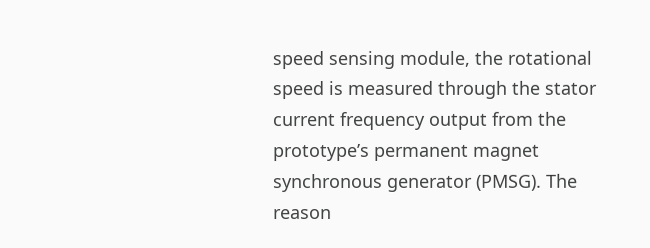speed sensing module, the rotational speed is measured through the stator current frequency output from the prototype’s permanent magnet synchronous generator (PMSG). The reason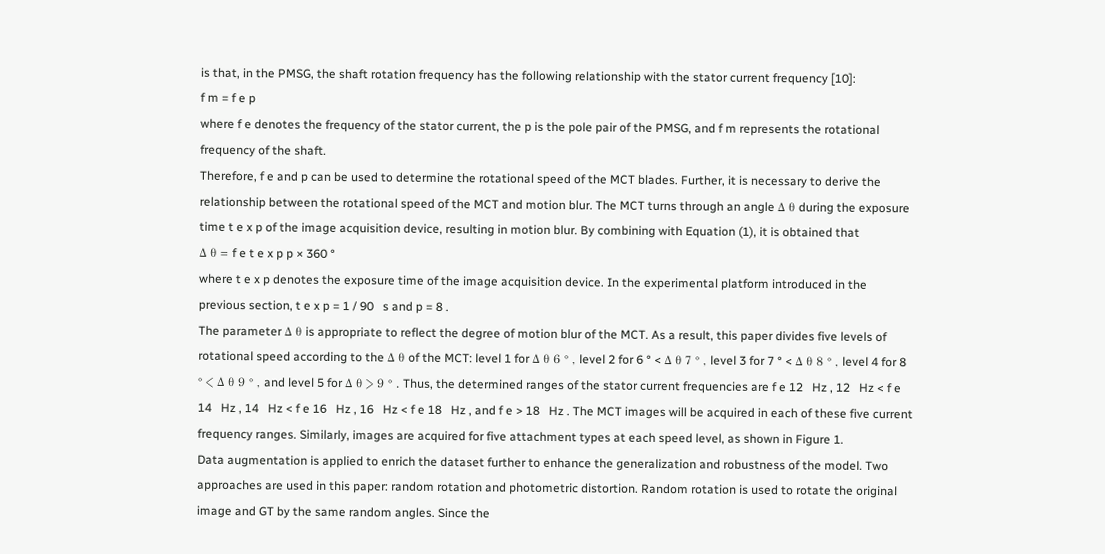is that, in the PMSG, the shaft rotation frequency has the following relationship with the stator current frequency [10]:
f m = f e p
where f e denotes the frequency of the stator current, the p is the pole pair of the PMSG, and f m represents the rotational frequency of the shaft.
Therefore, f e and p can be used to determine the rotational speed of the MCT blades. Further, it is necessary to derive the relationship between the rotational speed of the MCT and motion blur. The MCT turns through an angle Δ θ during the exposure time t e x p of the image acquisition device, resulting in motion blur. By combining with Equation (1), it is obtained that
Δ θ = f e t e x p p × 360 °
where t e x p denotes the exposure time of the image acquisition device. In the experimental platform introduced in the previous section, t e x p = 1 / 90   s and p = 8 .
The parameter Δ θ is appropriate to reflect the degree of motion blur of the MCT. As a result, this paper divides five levels of rotational speed according to the Δ θ of the MCT: level 1 for Δ θ 6 ° , level 2 for 6 ° < Δ θ 7 ° , level 3 for 7 ° < Δ θ 8 ° , level 4 for 8 ° < Δ θ 9 ° , and level 5 for Δ θ > 9 ° . Thus, the determined ranges of the stator current frequencies are f e 12   Hz , 12   Hz < f e 14   Hz , 14   Hz < f e 16   Hz , 16   Hz < f e 18   Hz , and f e > 18   Hz . The MCT images will be acquired in each of these five current frequency ranges. Similarly, images are acquired for five attachment types at each speed level, as shown in Figure 1.
Data augmentation is applied to enrich the dataset further to enhance the generalization and robustness of the model. Two approaches are used in this paper: random rotation and photometric distortion. Random rotation is used to rotate the original image and GT by the same random angles. Since the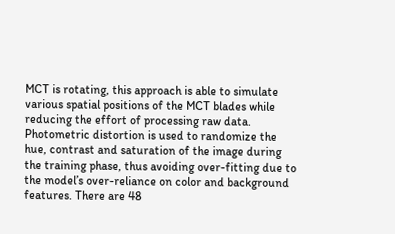MCT is rotating, this approach is able to simulate various spatial positions of the MCT blades while reducing the effort of processing raw data. Photometric distortion is used to randomize the hue, contrast and saturation of the image during the training phase, thus avoiding over-fitting due to the model’s over-reliance on color and background features. There are 48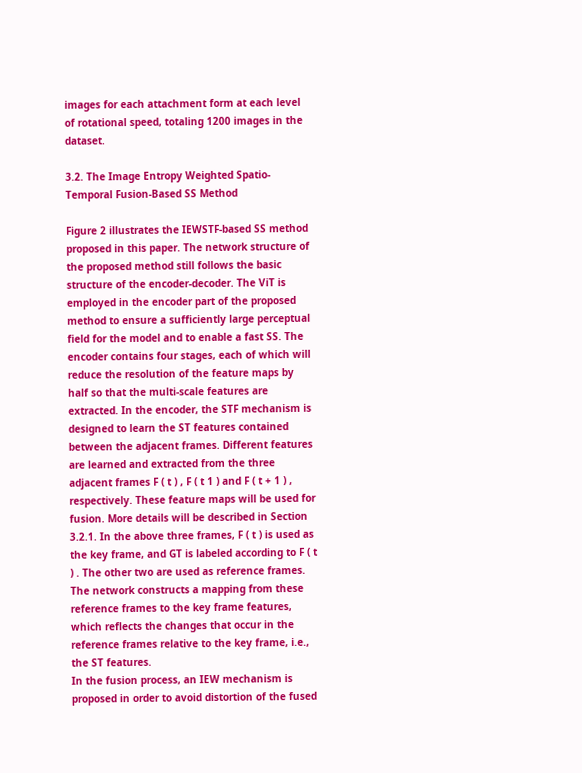images for each attachment form at each level of rotational speed, totaling 1200 images in the dataset.

3.2. The Image Entropy Weighted Spatio-Temporal Fusion-Based SS Method

Figure 2 illustrates the IEWSTF-based SS method proposed in this paper. The network structure of the proposed method still follows the basic structure of the encoder-decoder. The ViT is employed in the encoder part of the proposed method to ensure a sufficiently large perceptual field for the model and to enable a fast SS. The encoder contains four stages, each of which will reduce the resolution of the feature maps by half so that the multi-scale features are extracted. In the encoder, the STF mechanism is designed to learn the ST features contained between the adjacent frames. Different features are learned and extracted from the three adjacent frames F ( t ) , F ( t 1 ) and F ( t + 1 ) , respectively. These feature maps will be used for fusion. More details will be described in Section 3.2.1. In the above three frames, F ( t ) is used as the key frame, and GT is labeled according to F ( t ) . The other two are used as reference frames. The network constructs a mapping from these reference frames to the key frame features, which reflects the changes that occur in the reference frames relative to the key frame, i.e., the ST features.
In the fusion process, an IEW mechanism is proposed in order to avoid distortion of the fused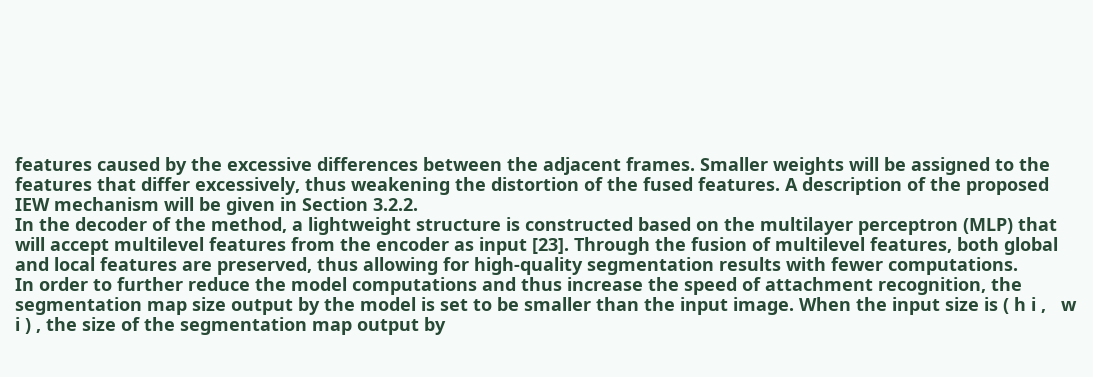features caused by the excessive differences between the adjacent frames. Smaller weights will be assigned to the features that differ excessively, thus weakening the distortion of the fused features. A description of the proposed IEW mechanism will be given in Section 3.2.2.
In the decoder of the method, a lightweight structure is constructed based on the multilayer perceptron (MLP) that will accept multilevel features from the encoder as input [23]. Through the fusion of multilevel features, both global and local features are preserved, thus allowing for high-quality segmentation results with fewer computations.
In order to further reduce the model computations and thus increase the speed of attachment recognition, the segmentation map size output by the model is set to be smaller than the input image. When the input size is ( h i ,   w i ) , the size of the segmentation map output by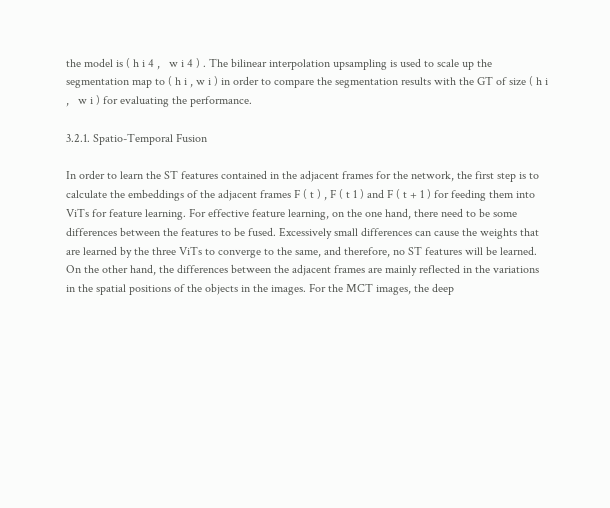the model is ( h i 4 ,   w i 4 ) . The bilinear interpolation upsampling is used to scale up the segmentation map to ( h i , w i ) in order to compare the segmentation results with the GT of size ( h i ,   w i ) for evaluating the performance.

3.2.1. Spatio-Temporal Fusion

In order to learn the ST features contained in the adjacent frames for the network, the first step is to calculate the embeddings of the adjacent frames F ( t ) , F ( t 1 ) and F ( t + 1 ) for feeding them into ViTs for feature learning. For effective feature learning, on the one hand, there need to be some differences between the features to be fused. Excessively small differences can cause the weights that are learned by the three ViTs to converge to the same, and therefore, no ST features will be learned. On the other hand, the differences between the adjacent frames are mainly reflected in the variations in the spatial positions of the objects in the images. For the MCT images, the deep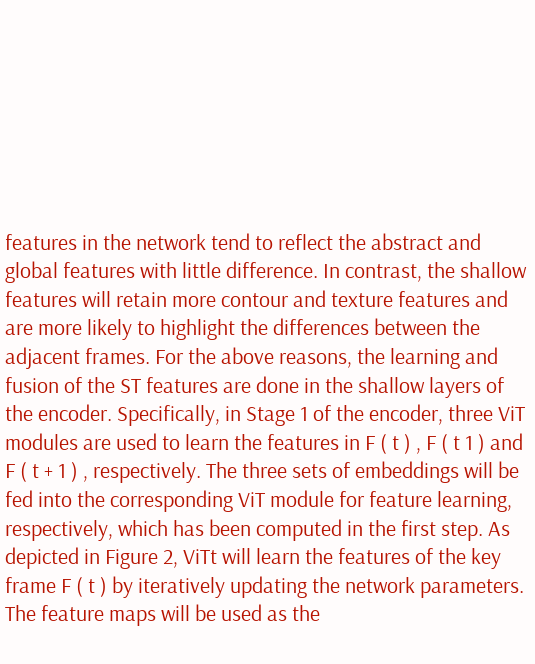features in the network tend to reflect the abstract and global features with little difference. In contrast, the shallow features will retain more contour and texture features and are more likely to highlight the differences between the adjacent frames. For the above reasons, the learning and fusion of the ST features are done in the shallow layers of the encoder. Specifically, in Stage 1 of the encoder, three ViT modules are used to learn the features in F ( t ) , F ( t 1 ) and F ( t + 1 ) , respectively. The three sets of embeddings will be fed into the corresponding ViT module for feature learning, respectively, which has been computed in the first step. As depicted in Figure 2, ViTt will learn the features of the key frame F ( t ) by iteratively updating the network parameters. The feature maps will be used as the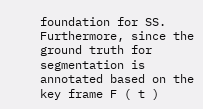foundation for SS. Furthermore, since the ground truth for segmentation is annotated based on the key frame F ( t )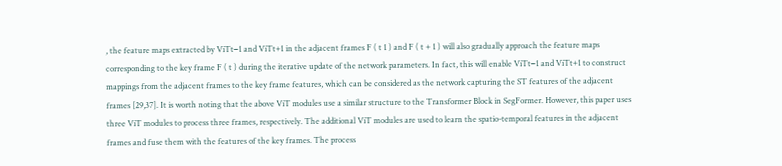, the feature maps extracted by ViTt−1 and ViTt+1 in the adjacent frames F ( t 1 ) and F ( t + 1 ) will also gradually approach the feature maps corresponding to the key frame F ( t ) during the iterative update of the network parameters. In fact, this will enable ViTt−1 and ViTt+1 to construct mappings from the adjacent frames to the key frame features, which can be considered as the network capturing the ST features of the adjacent frames [29,37]. It is worth noting that the above ViT modules use a similar structure to the Transformer Block in SegFormer. However, this paper uses three ViT modules to process three frames, respectively. The additional ViT modules are used to learn the spatio-temporal features in the adjacent frames and fuse them with the features of the key frames. The process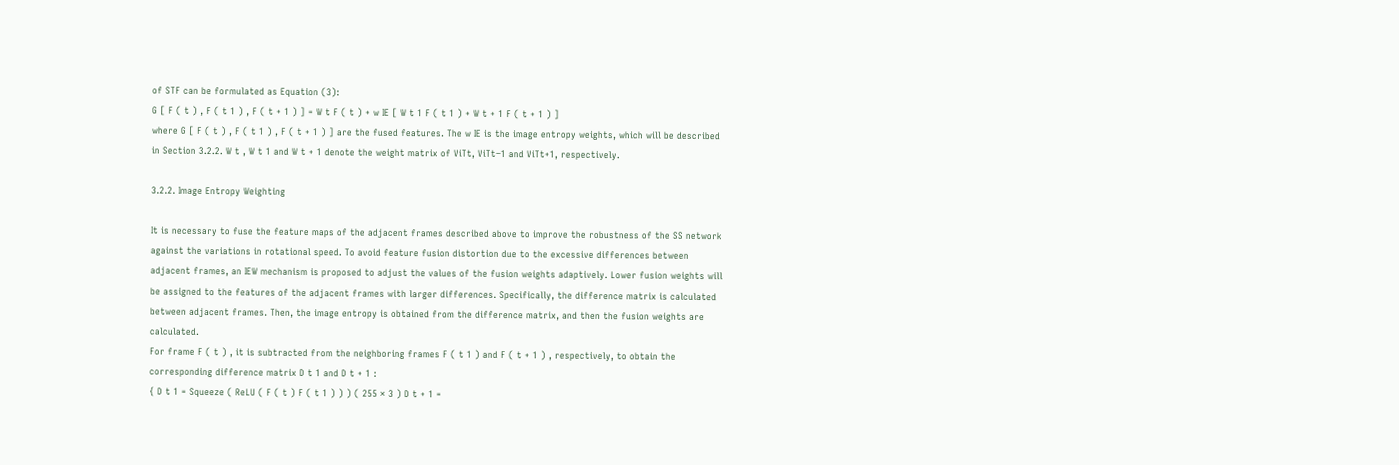of STF can be formulated as Equation (3):
G [ F ( t ) , F ( t 1 ) , F ( t + 1 ) ] = W t F ( t ) + w IE [ W t 1 F ( t 1 ) + W t + 1 F ( t + 1 ) ]
where G [ F ( t ) , F ( t 1 ) , F ( t + 1 ) ] are the fused features. The w IE is the image entropy weights, which will be described in Section 3.2.2. W t , W t 1 and W t + 1 denote the weight matrix of ViTt, ViTt−1 and ViTt+1, respectively.

3.2.2. Image Entropy Weighting

It is necessary to fuse the feature maps of the adjacent frames described above to improve the robustness of the SS network against the variations in rotational speed. To avoid feature fusion distortion due to the excessive differences between adjacent frames, an IEW mechanism is proposed to adjust the values of the fusion weights adaptively. Lower fusion weights will be assigned to the features of the adjacent frames with larger differences. Specifically, the difference matrix is calculated between adjacent frames. Then, the image entropy is obtained from the difference matrix, and then the fusion weights are calculated.
For frame F ( t ) , it is subtracted from the neighboring frames F ( t 1 ) and F ( t + 1 ) , respectively, to obtain the corresponding difference matrix D t 1 and D t + 1 :
{ D t 1 = Squeeze ( ReLU ( F ( t ) F ( t 1 ) ) ) ( 255 × 3 ) D t + 1 =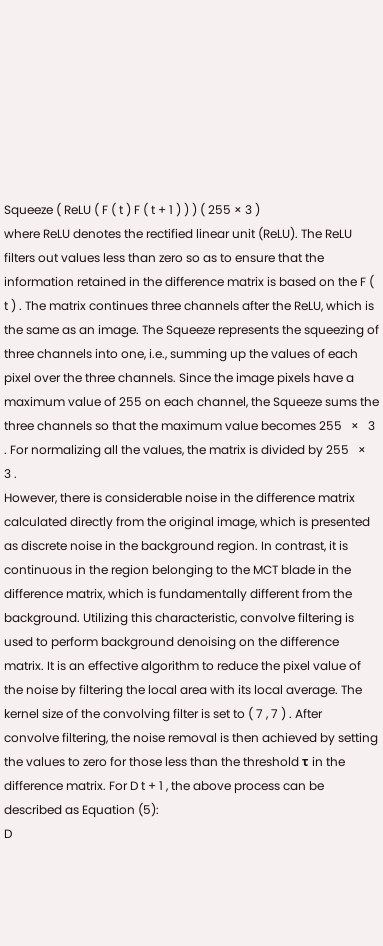Squeeze ( ReLU ( F ( t ) F ( t + 1 ) ) ) ( 255 × 3 )
where ReLU denotes the rectified linear unit (ReLU). The ReLU filters out values less than zero so as to ensure that the information retained in the difference matrix is based on the F ( t ) . The matrix continues three channels after the ReLU, which is the same as an image. The Squeeze represents the squeezing of three channels into one, i.e., summing up the values of each pixel over the three channels. Since the image pixels have a maximum value of 255 on each channel, the Squeeze sums the three channels so that the maximum value becomes 255   ×   3 . For normalizing all the values, the matrix is divided by 255   ×   3 .
However, there is considerable noise in the difference matrix calculated directly from the original image, which is presented as discrete noise in the background region. In contrast, it is continuous in the region belonging to the MCT blade in the difference matrix, which is fundamentally different from the background. Utilizing this characteristic, convolve filtering is used to perform background denoising on the difference matrix. It is an effective algorithm to reduce the pixel value of the noise by filtering the local area with its local average. The kernel size of the convolving filter is set to ( 7 , 7 ) . After convolve filtering, the noise removal is then achieved by setting the values to zero for those less than the threshold τ in the difference matrix. For D t + 1 , the above process can be described as Equation (5):
D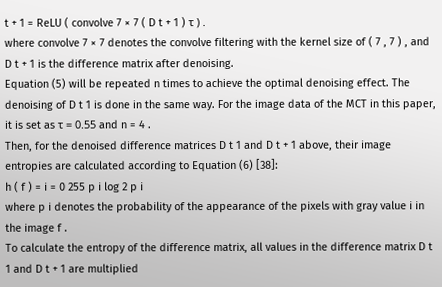t + 1 = ReLU ( convolve 7 × 7 ( D t + 1 ) τ ) .
where convolve 7 × 7 denotes the convolve filtering with the kernel size of ( 7 , 7 ) , and D t + 1 is the difference matrix after denoising.
Equation (5) will be repeated n times to achieve the optimal denoising effect. The denoising of D t 1 is done in the same way. For the image data of the MCT in this paper, it is set as τ = 0.55 and n = 4 .
Then, for the denoised difference matrices D t 1 and D t + 1 above, their image entropies are calculated according to Equation (6) [38]:
h ( f ) = i = 0 255 p i log 2 p i
where p i denotes the probability of the appearance of the pixels with gray value i in the image f .
To calculate the entropy of the difference matrix, all values in the difference matrix D t 1 and D t + 1 are multiplied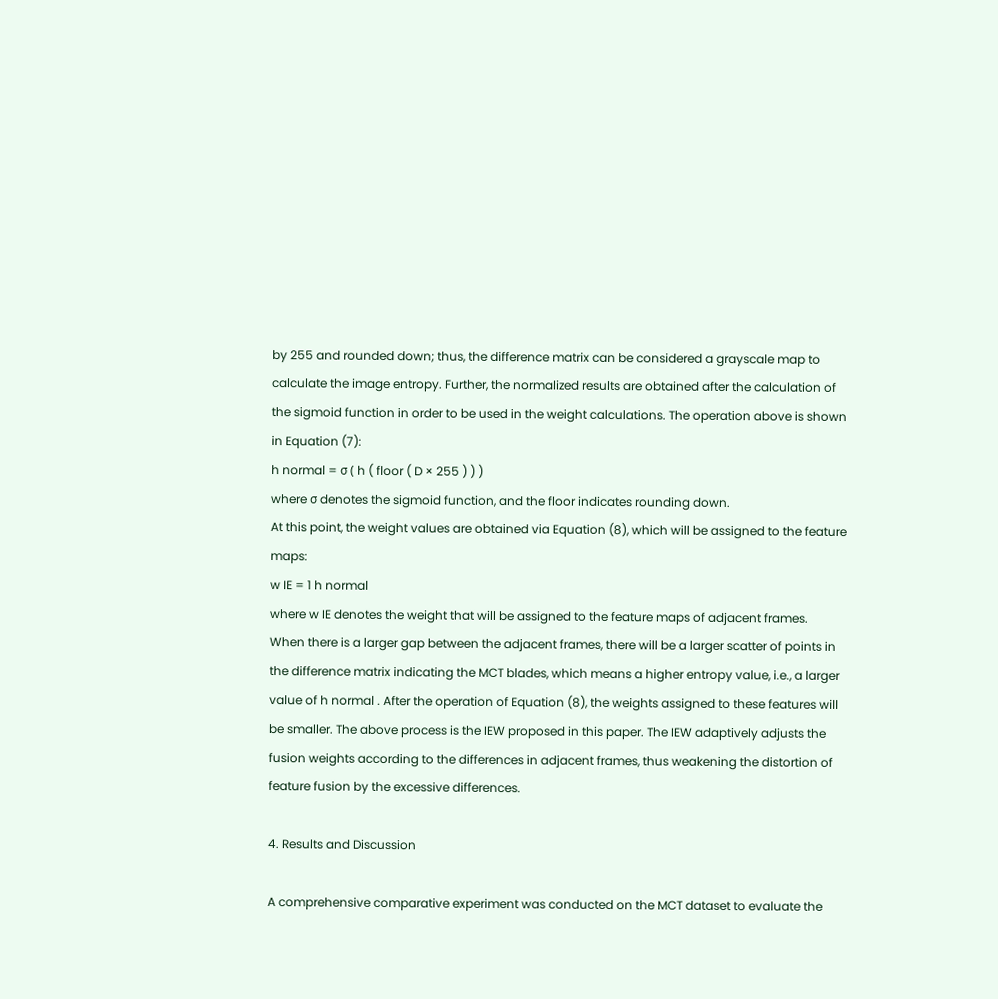by 255 and rounded down; thus, the difference matrix can be considered a grayscale map to calculate the image entropy. Further, the normalized results are obtained after the calculation of the sigmoid function in order to be used in the weight calculations. The operation above is shown in Equation (7):
h normal = σ ( h ( floor ( D × 255 ) ) )
where σ denotes the sigmoid function, and the floor indicates rounding down.
At this point, the weight values are obtained via Equation (8), which will be assigned to the feature maps:
w IE = 1 h normal
where w IE denotes the weight that will be assigned to the feature maps of adjacent frames.
When there is a larger gap between the adjacent frames, there will be a larger scatter of points in the difference matrix indicating the MCT blades, which means a higher entropy value, i.e., a larger value of h normal . After the operation of Equation (8), the weights assigned to these features will be smaller. The above process is the IEW proposed in this paper. The IEW adaptively adjusts the fusion weights according to the differences in adjacent frames, thus weakening the distortion of feature fusion by the excessive differences.

4. Results and Discussion

A comprehensive comparative experiment was conducted on the MCT dataset to evaluate the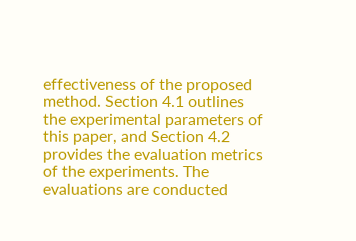effectiveness of the proposed method. Section 4.1 outlines the experimental parameters of this paper, and Section 4.2 provides the evaluation metrics of the experiments. The evaluations are conducted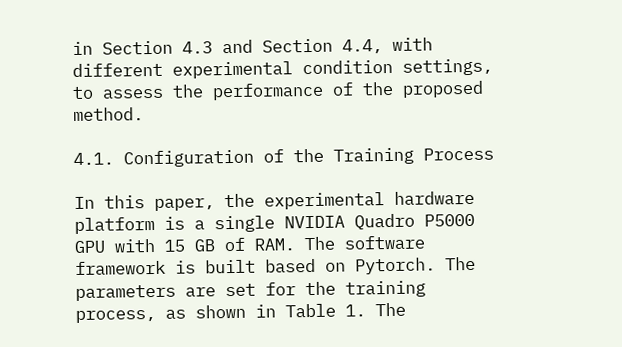in Section 4.3 and Section 4.4, with different experimental condition settings, to assess the performance of the proposed method.

4.1. Configuration of the Training Process

In this paper, the experimental hardware platform is a single NVIDIA Quadro P5000 GPU with 15 GB of RAM. The software framework is built based on Pytorch. The parameters are set for the training process, as shown in Table 1. The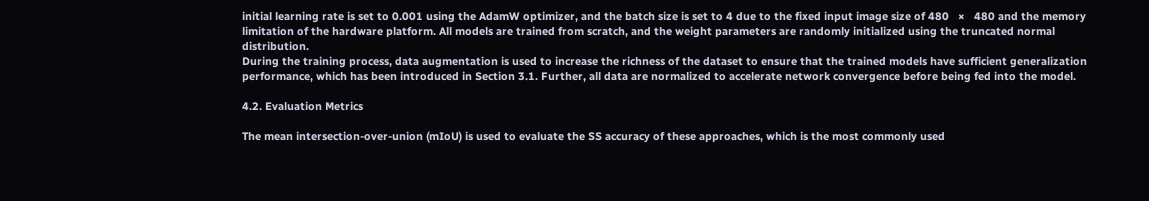initial learning rate is set to 0.001 using the AdamW optimizer, and the batch size is set to 4 due to the fixed input image size of 480   ×   480 and the memory limitation of the hardware platform. All models are trained from scratch, and the weight parameters are randomly initialized using the truncated normal distribution.
During the training process, data augmentation is used to increase the richness of the dataset to ensure that the trained models have sufficient generalization performance, which has been introduced in Section 3.1. Further, all data are normalized to accelerate network convergence before being fed into the model.

4.2. Evaluation Metrics

The mean intersection-over-union (mIoU) is used to evaluate the SS accuracy of these approaches, which is the most commonly used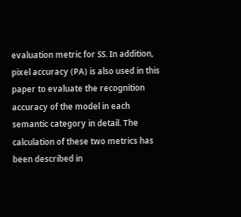evaluation metric for SS. In addition, pixel accuracy (PA) is also used in this paper to evaluate the recognition accuracy of the model in each semantic category in detail. The calculation of these two metrics has been described in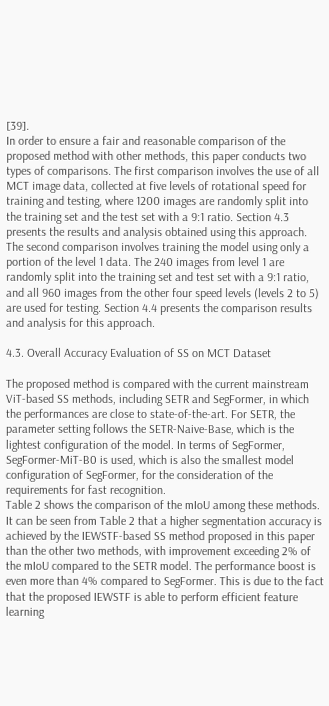[39].
In order to ensure a fair and reasonable comparison of the proposed method with other methods, this paper conducts two types of comparisons. The first comparison involves the use of all MCT image data, collected at five levels of rotational speed for training and testing, where 1200 images are randomly split into the training set and the test set with a 9:1 ratio. Section 4.3 presents the results and analysis obtained using this approach. The second comparison involves training the model using only a portion of the level 1 data. The 240 images from level 1 are randomly split into the training set and test set with a 9:1 ratio, and all 960 images from the other four speed levels (levels 2 to 5) are used for testing. Section 4.4 presents the comparison results and analysis for this approach.

4.3. Overall Accuracy Evaluation of SS on MCT Dataset

The proposed method is compared with the current mainstream ViT-based SS methods, including SETR and SegFormer, in which the performances are close to state-of-the-art. For SETR, the parameter setting follows the SETR-Naive-Base, which is the lightest configuration of the model. In terms of SegFormer, SegFormer-MiT-B0 is used, which is also the smallest model configuration of SegFormer, for the consideration of the requirements for fast recognition.
Table 2 shows the comparison of the mIoU among these methods. It can be seen from Table 2 that a higher segmentation accuracy is achieved by the IEWSTF-based SS method proposed in this paper than the other two methods, with improvement exceeding 2% of the mIoU compared to the SETR model. The performance boost is even more than 4% compared to SegFormer. This is due to the fact that the proposed IEWSTF is able to perform efficient feature learning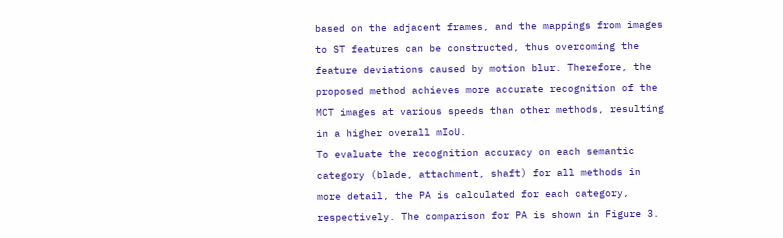based on the adjacent frames, and the mappings from images to ST features can be constructed, thus overcoming the feature deviations caused by motion blur. Therefore, the proposed method achieves more accurate recognition of the MCT images at various speeds than other methods, resulting in a higher overall mIoU.
To evaluate the recognition accuracy on each semantic category (blade, attachment, shaft) for all methods in more detail, the PA is calculated for each category, respectively. The comparison for PA is shown in Figure 3.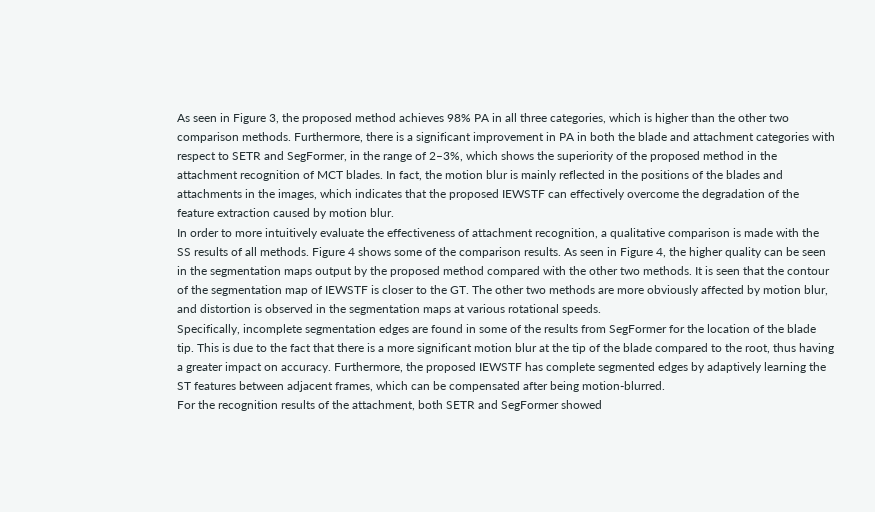As seen in Figure 3, the proposed method achieves 98% PA in all three categories, which is higher than the other two comparison methods. Furthermore, there is a significant improvement in PA in both the blade and attachment categories with respect to SETR and SegFormer, in the range of 2–3%, which shows the superiority of the proposed method in the attachment recognition of MCT blades. In fact, the motion blur is mainly reflected in the positions of the blades and attachments in the images, which indicates that the proposed IEWSTF can effectively overcome the degradation of the feature extraction caused by motion blur.
In order to more intuitively evaluate the effectiveness of attachment recognition, a qualitative comparison is made with the SS results of all methods. Figure 4 shows some of the comparison results. As seen in Figure 4, the higher quality can be seen in the segmentation maps output by the proposed method compared with the other two methods. It is seen that the contour of the segmentation map of IEWSTF is closer to the GT. The other two methods are more obviously affected by motion blur, and distortion is observed in the segmentation maps at various rotational speeds.
Specifically, incomplete segmentation edges are found in some of the results from SegFormer for the location of the blade tip. This is due to the fact that there is a more significant motion blur at the tip of the blade compared to the root, thus having a greater impact on accuracy. Furthermore, the proposed IEWSTF has complete segmented edges by adaptively learning the ST features between adjacent frames, which can be compensated after being motion-blurred.
For the recognition results of the attachment, both SETR and SegFormer showed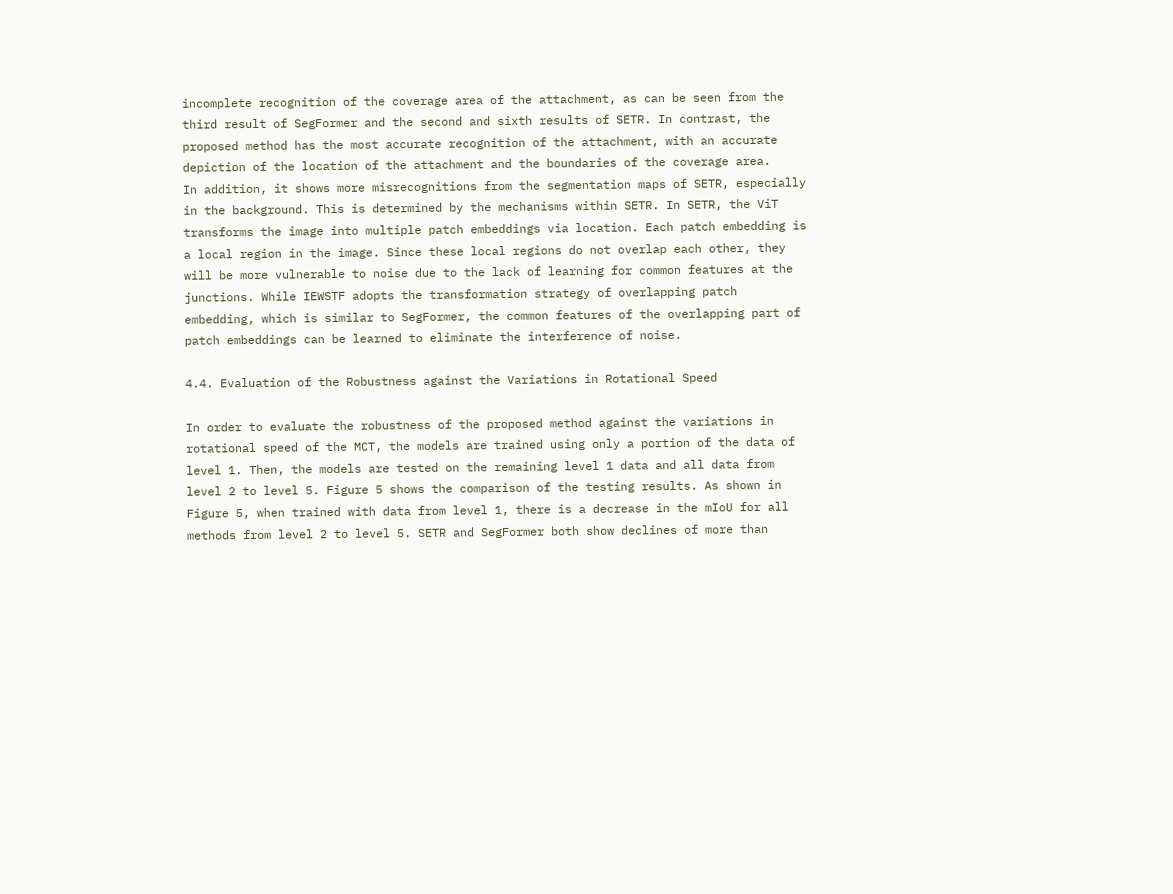incomplete recognition of the coverage area of the attachment, as can be seen from the third result of SegFormer and the second and sixth results of SETR. In contrast, the proposed method has the most accurate recognition of the attachment, with an accurate depiction of the location of the attachment and the boundaries of the coverage area.
In addition, it shows more misrecognitions from the segmentation maps of SETR, especially in the background. This is determined by the mechanisms within SETR. In SETR, the ViT transforms the image into multiple patch embeddings via location. Each patch embedding is a local region in the image. Since these local regions do not overlap each other, they will be more vulnerable to noise due to the lack of learning for common features at the junctions. While IEWSTF adopts the transformation strategy of overlapping patch embedding, which is similar to SegFormer, the common features of the overlapping part of patch embeddings can be learned to eliminate the interference of noise.

4.4. Evaluation of the Robustness against the Variations in Rotational Speed

In order to evaluate the robustness of the proposed method against the variations in rotational speed of the MCT, the models are trained using only a portion of the data of level 1. Then, the models are tested on the remaining level 1 data and all data from level 2 to level 5. Figure 5 shows the comparison of the testing results. As shown in Figure 5, when trained with data from level 1, there is a decrease in the mIoU for all methods from level 2 to level 5. SETR and SegFormer both show declines of more than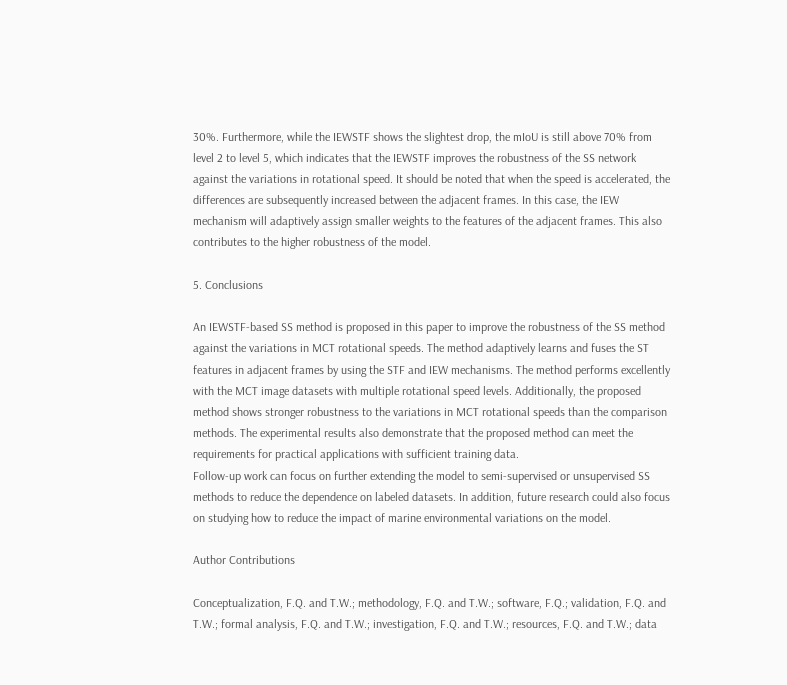30%. Furthermore, while the IEWSTF shows the slightest drop, the mIoU is still above 70% from level 2 to level 5, which indicates that the IEWSTF improves the robustness of the SS network against the variations in rotational speed. It should be noted that when the speed is accelerated, the differences are subsequently increased between the adjacent frames. In this case, the IEW mechanism will adaptively assign smaller weights to the features of the adjacent frames. This also contributes to the higher robustness of the model.

5. Conclusions

An IEWSTF-based SS method is proposed in this paper to improve the robustness of the SS method against the variations in MCT rotational speeds. The method adaptively learns and fuses the ST features in adjacent frames by using the STF and IEW mechanisms. The method performs excellently with the MCT image datasets with multiple rotational speed levels. Additionally, the proposed method shows stronger robustness to the variations in MCT rotational speeds than the comparison methods. The experimental results also demonstrate that the proposed method can meet the requirements for practical applications with sufficient training data.
Follow-up work can focus on further extending the model to semi-supervised or unsupervised SS methods to reduce the dependence on labeled datasets. In addition, future research could also focus on studying how to reduce the impact of marine environmental variations on the model.

Author Contributions

Conceptualization, F.Q. and T.W.; methodology, F.Q. and T.W.; software, F.Q.; validation, F.Q. and T.W.; formal analysis, F.Q. and T.W.; investigation, F.Q. and T.W.; resources, F.Q. and T.W.; data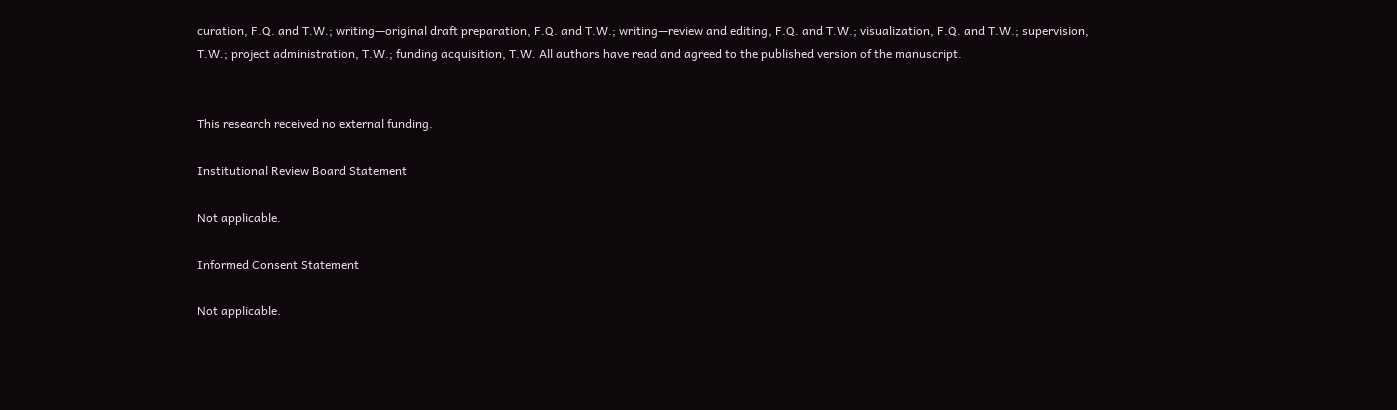curation, F.Q. and T.W.; writing—original draft preparation, F.Q. and T.W.; writing—review and editing, F.Q. and T.W.; visualization, F.Q. and T.W.; supervision, T.W.; project administration, T.W.; funding acquisition, T.W. All authors have read and agreed to the published version of the manuscript.


This research received no external funding.

Institutional Review Board Statement

Not applicable.

Informed Consent Statement

Not applicable.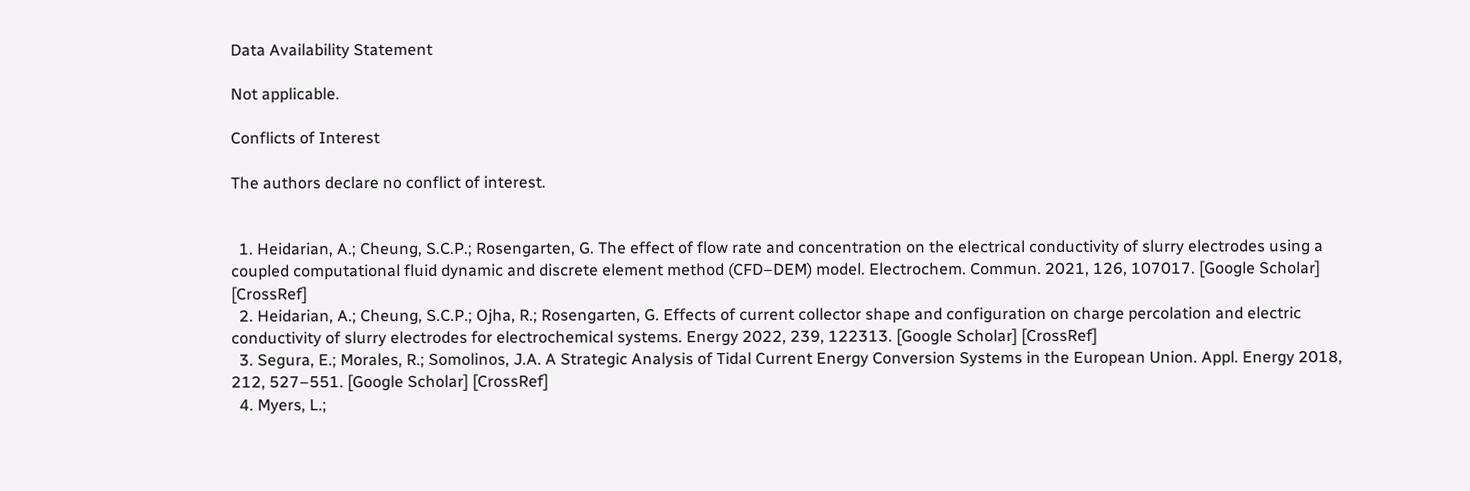Data Availability Statement

Not applicable.

Conflicts of Interest

The authors declare no conflict of interest.


  1. Heidarian, A.; Cheung, S.C.P.; Rosengarten, G. The effect of flow rate and concentration on the electrical conductivity of slurry electrodes using a coupled computational fluid dynamic and discrete element method (CFD–DEM) model. Electrochem. Commun. 2021, 126, 107017. [Google Scholar] [CrossRef]
  2. Heidarian, A.; Cheung, S.C.P.; Ojha, R.; Rosengarten, G. Effects of current collector shape and configuration on charge percolation and electric conductivity of slurry electrodes for electrochemical systems. Energy 2022, 239, 122313. [Google Scholar] [CrossRef]
  3. Segura, E.; Morales, R.; Somolinos, J.A. A Strategic Analysis of Tidal Current Energy Conversion Systems in the European Union. Appl. Energy 2018, 212, 527–551. [Google Scholar] [CrossRef]
  4. Myers, L.;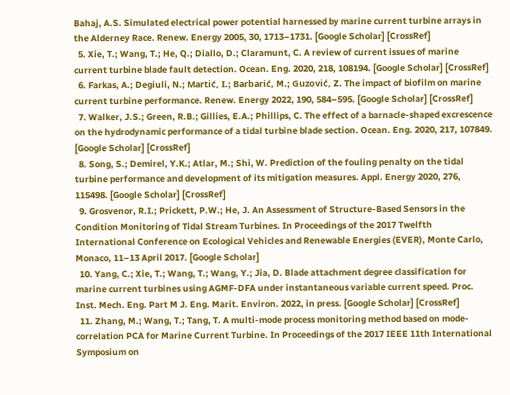Bahaj, A.S. Simulated electrical power potential harnessed by marine current turbine arrays in the Alderney Race. Renew. Energy 2005, 30, 1713–1731. [Google Scholar] [CrossRef]
  5. Xie, T.; Wang, T.; He, Q.; Diallo, D.; Claramunt, C. A review of current issues of marine current turbine blade fault detection. Ocean. Eng. 2020, 218, 108194. [Google Scholar] [CrossRef]
  6. Farkas, A.; Degiuli, N.; Martić, I.; Barbarić, M.; Guzović, Z. The impact of biofilm on marine current turbine performance. Renew. Energy 2022, 190, 584–595. [Google Scholar] [CrossRef]
  7. Walker, J.S.; Green, R.B.; Gillies, E.A.; Phillips, C. The effect of a barnacle-shaped excrescence on the hydrodynamic performance of a tidal turbine blade section. Ocean. Eng. 2020, 217, 107849. [Google Scholar] [CrossRef]
  8. Song, S.; Demirel, Y.K.; Atlar, M.; Shi, W. Prediction of the fouling penalty on the tidal turbine performance and development of its mitigation measures. Appl. Energy 2020, 276, 115498. [Google Scholar] [CrossRef]
  9. Grosvenor, R.I.; Prickett, P.W.; He, J. An Assessment of Structure-Based Sensors in the Condition Monitoring of Tidal Stream Turbines. In Proceedings of the 2017 Twelfth International Conference on Ecological Vehicles and Renewable Energies (EVER), Monte Carlo, Monaco, 11–13 April 2017. [Google Scholar]
  10. Yang, C.; Xie, T.; Wang, T.; Wang, Y.; Jia, D. Blade attachment degree classification for marine current turbines using AGMF-DFA under instantaneous variable current speed. Proc. Inst. Mech. Eng. Part M J. Eng. Marit. Environ. 2022, in press. [Google Scholar] [CrossRef]
  11. Zhang, M.; Wang, T.; Tang, T. A multi-mode process monitoring method based on mode-correlation PCA for Marine Current Turbine. In Proceedings of the 2017 IEEE 11th International Symposium on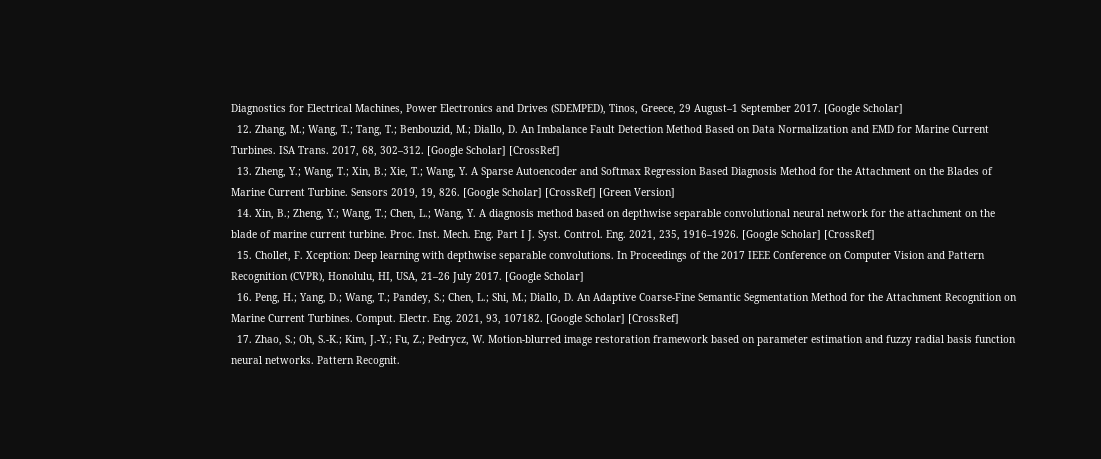Diagnostics for Electrical Machines, Power Electronics and Drives (SDEMPED), Tinos, Greece, 29 August–1 September 2017. [Google Scholar]
  12. Zhang, M.; Wang, T.; Tang, T.; Benbouzid, M.; Diallo, D. An Imbalance Fault Detection Method Based on Data Normalization and EMD for Marine Current Turbines. ISA Trans. 2017, 68, 302–312. [Google Scholar] [CrossRef]
  13. Zheng, Y.; Wang, T.; Xin, B.; Xie, T.; Wang, Y. A Sparse Autoencoder and Softmax Regression Based Diagnosis Method for the Attachment on the Blades of Marine Current Turbine. Sensors 2019, 19, 826. [Google Scholar] [CrossRef] [Green Version]
  14. Xin, B.; Zheng, Y.; Wang, T.; Chen, L.; Wang, Y. A diagnosis method based on depthwise separable convolutional neural network for the attachment on the blade of marine current turbine. Proc. Inst. Mech. Eng. Part I J. Syst. Control. Eng. 2021, 235, 1916–1926. [Google Scholar] [CrossRef]
  15. Chollet, F. Xception: Deep learning with depthwise separable convolutions. In Proceedings of the 2017 IEEE Conference on Computer Vision and Pattern Recognition (CVPR), Honolulu, HI, USA, 21–26 July 2017. [Google Scholar]
  16. Peng, H.; Yang, D.; Wang, T.; Pandey, S.; Chen, L.; Shi, M.; Diallo, D. An Adaptive Coarse-Fine Semantic Segmentation Method for the Attachment Recognition on Marine Current Turbines. Comput. Electr. Eng. 2021, 93, 107182. [Google Scholar] [CrossRef]
  17. Zhao, S.; Oh, S.-K.; Kim, J.-Y.; Fu, Z.; Pedrycz, W. Motion-blurred image restoration framework based on parameter estimation and fuzzy radial basis function neural networks. Pattern Recognit.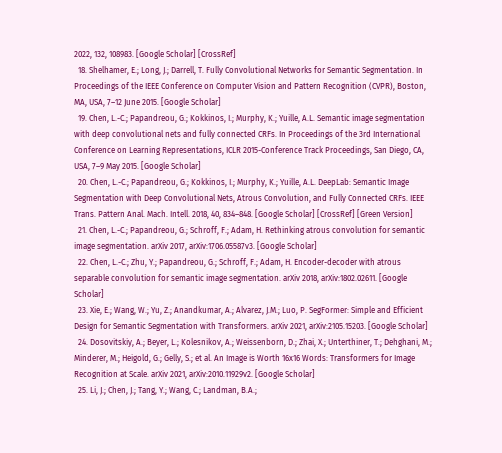2022, 132, 108983. [Google Scholar] [CrossRef]
  18. Shelhamer, E.; Long, J.; Darrell, T. Fully Convolutional Networks for Semantic Segmentation. In Proceedings of the IEEE Conference on Computer Vision and Pattern Recognition (CVPR), Boston, MA, USA, 7–12 June 2015. [Google Scholar]
  19. Chen, L.-C.; Papandreou, G.; Kokkinos, I.; Murphy, K.; Yuille, A.L. Semantic image segmentation with deep convolutional nets and fully connected CRFs. In Proceedings of the 3rd International Conference on Learning Representations, ICLR 2015-Conference Track Proceedings, San Diego, CA, USA, 7–9 May 2015. [Google Scholar]
  20. Chen, L.-C.; Papandreou, G.; Kokkinos, I.; Murphy, K.; Yuille, A.L. DeepLab: Semantic Image Segmentation with Deep Convolutional Nets, Atrous Convolution, and Fully Connected CRFs. IEEE Trans. Pattern Anal. Mach. Intell. 2018, 40, 834–848. [Google Scholar] [CrossRef] [Green Version]
  21. Chen, L.-C.; Papandreou, G.; Schroff, F.; Adam, H. Rethinking atrous convolution for semantic image segmentation. arXiv 2017, arXiv:1706.05587v3. [Google Scholar]
  22. Chen, L.-C.; Zhu, Y.; Papandreou, G.; Schroff, F.; Adam, H. Encoder-decoder with atrous separable convolution for semantic image segmentation. arXiv 2018, arXiv:1802.02611. [Google Scholar]
  23. Xie, E.; Wang, W.; Yu, Z.; Anandkumar, A.; Alvarez, J.M.; Luo, P. SegFormer: Simple and Efficient Design for Semantic Segmentation with Transformers. arXiv 2021, arXiv:2105.15203. [Google Scholar]
  24. Dosovitskiy, A.; Beyer, L.; Kolesnikov, A.; Weissenborn, D.; Zhai, X.; Unterthiner, T.; Dehghani, M.; Minderer, M.; Heigold, G.; Gelly, S.; et al. An Image is Worth 16x16 Words: Transformers for Image Recognition at Scale. arXiv 2021, arXiv:2010.11929v2. [Google Scholar]
  25. Li, J.; Chen, J.; Tang, Y.; Wang, C.; Landman, B.A.;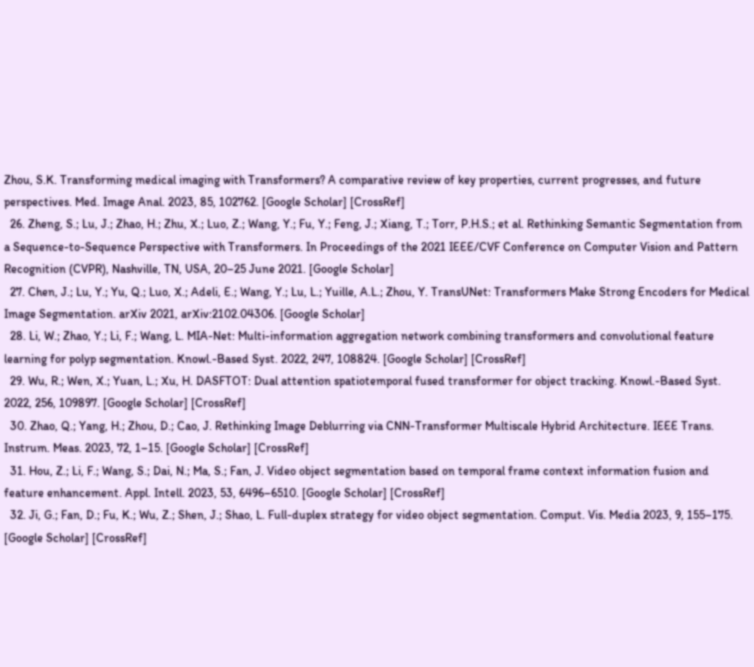Zhou, S.K. Transforming medical imaging with Transformers? A comparative review of key properties, current progresses, and future perspectives. Med. Image Anal. 2023, 85, 102762. [Google Scholar] [CrossRef]
  26. Zheng, S.; Lu, J.; Zhao, H.; Zhu, X.; Luo, Z.; Wang, Y.; Fu, Y.; Feng, J.; Xiang, T.; Torr, P.H.S.; et al. Rethinking Semantic Segmentation from a Sequence-to-Sequence Perspective with Transformers. In Proceedings of the 2021 IEEE/CVF Conference on Computer Vision and Pattern Recognition (CVPR), Nashville, TN, USA, 20–25 June 2021. [Google Scholar]
  27. Chen, J.; Lu, Y.; Yu, Q.; Luo, X.; Adeli, E.; Wang, Y.; Lu, L.; Yuille, A.L.; Zhou, Y. TransUNet: Transformers Make Strong Encoders for Medical Image Segmentation. arXiv 2021, arXiv:2102.04306. [Google Scholar]
  28. Li, W.; Zhao, Y.; Li, F.; Wang, L. MIA-Net: Multi-information aggregation network combining transformers and convolutional feature learning for polyp segmentation. Knowl.-Based Syst. 2022, 247, 108824. [Google Scholar] [CrossRef]
  29. Wu, R.; Wen, X.; Yuan, L.; Xu, H. DASFTOT: Dual attention spatiotemporal fused transformer for object tracking. Knowl.-Based Syst. 2022, 256, 109897. [Google Scholar] [CrossRef]
  30. Zhao, Q.; Yang, H.; Zhou, D.; Cao, J. Rethinking Image Deblurring via CNN-Transformer Multiscale Hybrid Architecture. IEEE Trans. Instrum. Meas. 2023, 72, 1–15. [Google Scholar] [CrossRef]
  31. Hou, Z.; Li, F.; Wang, S.; Dai, N.; Ma, S.; Fan, J. Video object segmentation based on temporal frame context information fusion and feature enhancement. Appl. Intell. 2023, 53, 6496–6510. [Google Scholar] [CrossRef]
  32. Ji, G.; Fan, D.; Fu, K.; Wu, Z.; Shen, J.; Shao, L. Full-duplex strategy for video object segmentation. Comput. Vis. Media 2023, 9, 155–175. [Google Scholar] [CrossRef]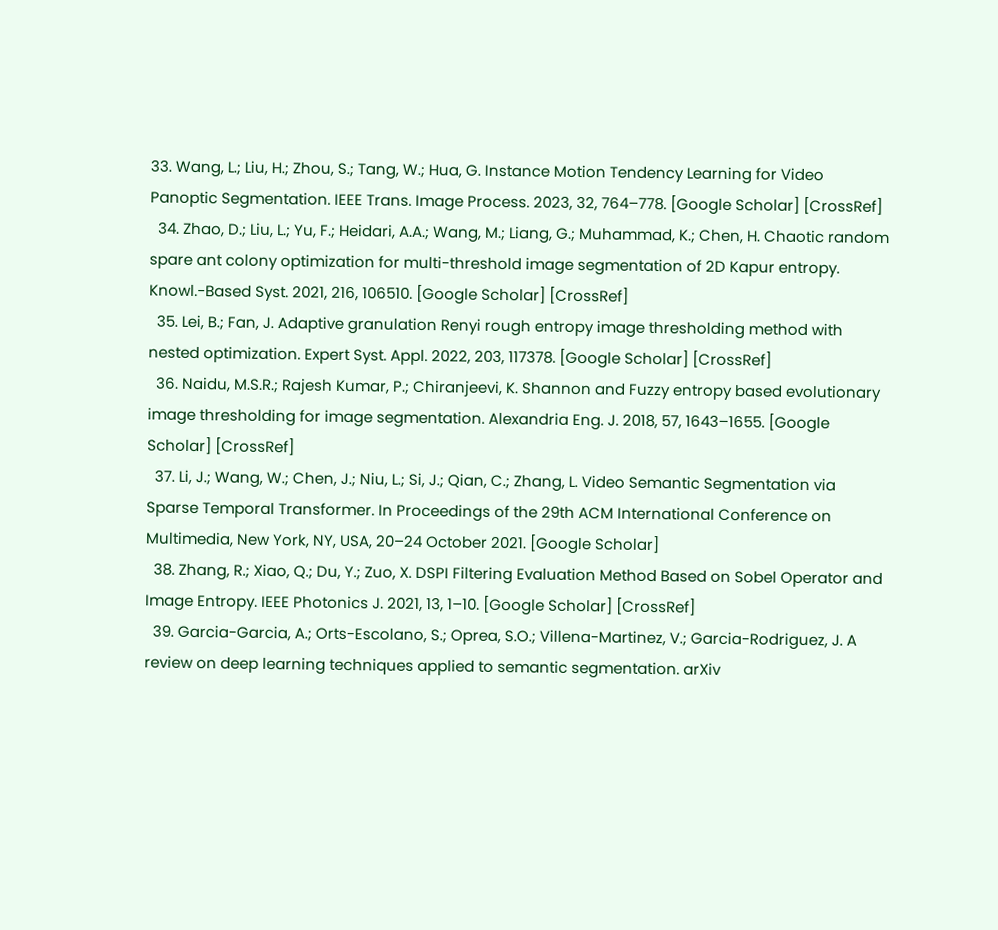33. Wang, L.; Liu, H.; Zhou, S.; Tang, W.; Hua, G. Instance Motion Tendency Learning for Video Panoptic Segmentation. IEEE Trans. Image Process. 2023, 32, 764–778. [Google Scholar] [CrossRef]
  34. Zhao, D.; Liu, L.; Yu, F.; Heidari, A.A.; Wang, M.; Liang, G.; Muhammad, K.; Chen, H. Chaotic random spare ant colony optimization for multi-threshold image segmentation of 2D Kapur entropy. Knowl.-Based Syst. 2021, 216, 106510. [Google Scholar] [CrossRef]
  35. Lei, B.; Fan, J. Adaptive granulation Renyi rough entropy image thresholding method with nested optimization. Expert Syst. Appl. 2022, 203, 117378. [Google Scholar] [CrossRef]
  36. Naidu, M.S.R.; Rajesh Kumar, P.; Chiranjeevi, K. Shannon and Fuzzy entropy based evolutionary image thresholding for image segmentation. Alexandria Eng. J. 2018, 57, 1643–1655. [Google Scholar] [CrossRef]
  37. Li, J.; Wang, W.; Chen, J.; Niu, L.; Si, J.; Qian, C.; Zhang, L. Video Semantic Segmentation via Sparse Temporal Transformer. In Proceedings of the 29th ACM International Conference on Multimedia, New York, NY, USA, 20–24 October 2021. [Google Scholar]
  38. Zhang, R.; Xiao, Q.; Du, Y.; Zuo, X. DSPI Filtering Evaluation Method Based on Sobel Operator and Image Entropy. IEEE Photonics J. 2021, 13, 1–10. [Google Scholar] [CrossRef]
  39. Garcia-Garcia, A.; Orts-Escolano, S.; Oprea, S.O.; Villena-Martinez, V.; Garcia-Rodriguez, J. A review on deep learning techniques applied to semantic segmentation. arXiv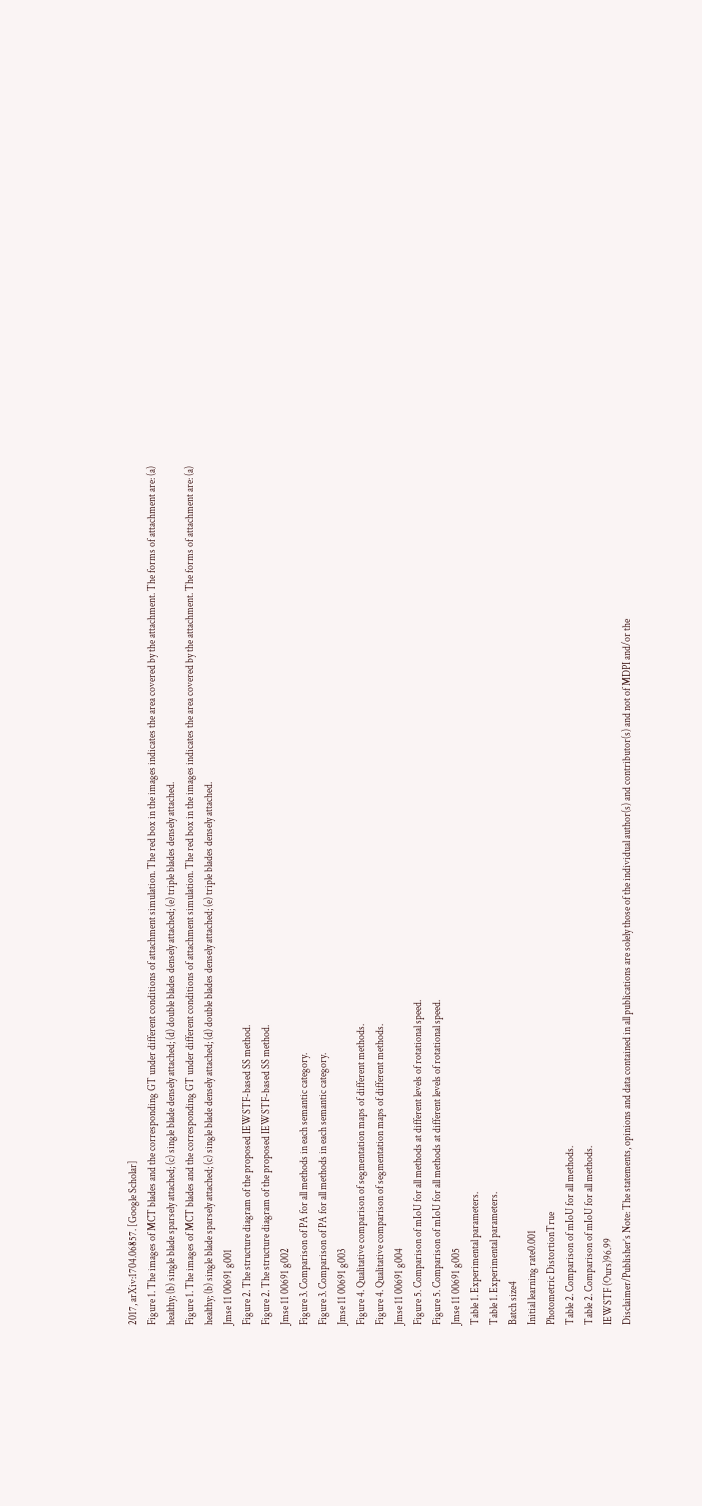2017, arXiv:1704.06857. [Google Scholar]
Figure 1. The images of MCT blades and the corresponding GT under different conditions of attachment simulation. The red box in the images indicates the area covered by the attachment. The forms of attachment are: (a) healthy; (b) single blade sparsely attached; (c) single blade densely attached; (d) double blades densely attached; (e) triple blades densely attached.
Figure 1. The images of MCT blades and the corresponding GT under different conditions of attachment simulation. The red box in the images indicates the area covered by the attachment. The forms of attachment are: (a) healthy; (b) single blade sparsely attached; (c) single blade densely attached; (d) double blades densely attached; (e) triple blades densely attached.
Jmse 11 00691 g001
Figure 2. The structure diagram of the proposed IEWSTF-based SS method.
Figure 2. The structure diagram of the proposed IEWSTF-based SS method.
Jmse 11 00691 g002
Figure 3. Comparison of PA for all methods in each semantic category.
Figure 3. Comparison of PA for all methods in each semantic category.
Jmse 11 00691 g003
Figure 4. Qualitative comparison of segmentation maps of different methods.
Figure 4. Qualitative comparison of segmentation maps of different methods.
Jmse 11 00691 g004
Figure 5. Comparison of mIoU for all methods at different levels of rotational speed.
Figure 5. Comparison of mIoU for all methods at different levels of rotational speed.
Jmse 11 00691 g005
Table 1. Experimental parameters.
Table 1. Experimental parameters.
Batch size4
Initial learning rate0.001
Photometric DistortionTrue
Table 2. Comparison of mIoU for all methods.
Table 2. Comparison of mIoU for all methods.
IEWSTF (Ours)96.99
Disclaimer/Publisher’s Note: The statements, opinions and data contained in all publications are solely those of the individual author(s) and contributor(s) and not of MDPI and/or the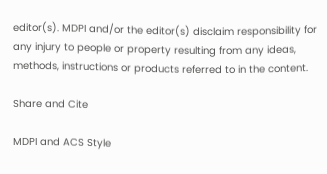editor(s). MDPI and/or the editor(s) disclaim responsibility for any injury to people or property resulting from any ideas, methods, instructions or products referred to in the content.

Share and Cite

MDPI and ACS Style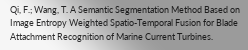Qi, F.; Wang, T. A Semantic Segmentation Method Based on Image Entropy Weighted Spatio-Temporal Fusion for Blade Attachment Recognition of Marine Current Turbines.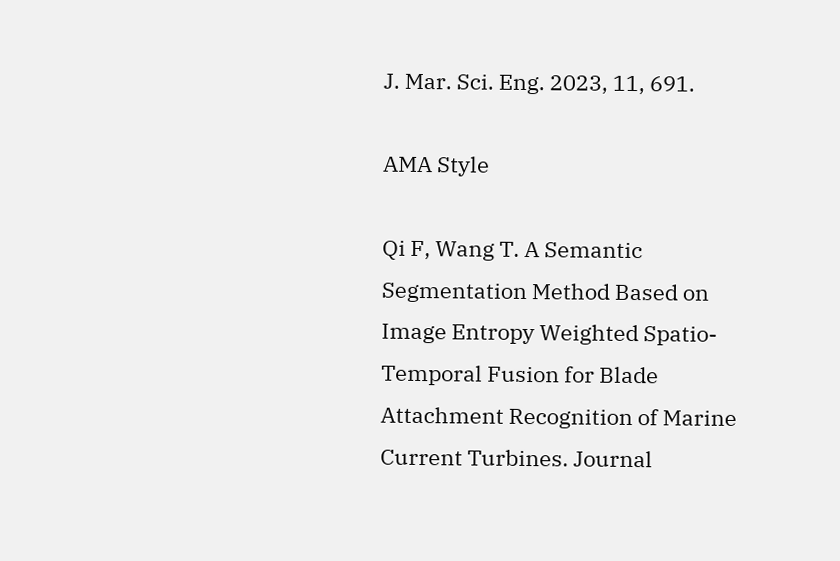J. Mar. Sci. Eng. 2023, 11, 691.

AMA Style

Qi F, Wang T. A Semantic Segmentation Method Based on Image Entropy Weighted Spatio-Temporal Fusion for Blade Attachment Recognition of Marine Current Turbines. Journal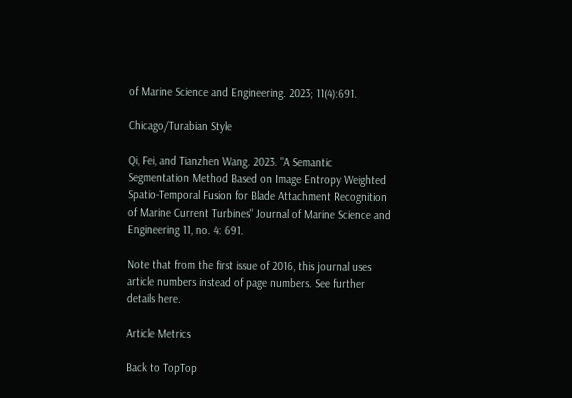of Marine Science and Engineering. 2023; 11(4):691.

Chicago/Turabian Style

Qi, Fei, and Tianzhen Wang. 2023. "A Semantic Segmentation Method Based on Image Entropy Weighted Spatio-Temporal Fusion for Blade Attachment Recognition of Marine Current Turbines" Journal of Marine Science and Engineering 11, no. 4: 691.

Note that from the first issue of 2016, this journal uses article numbers instead of page numbers. See further details here.

Article Metrics

Back to TopTop